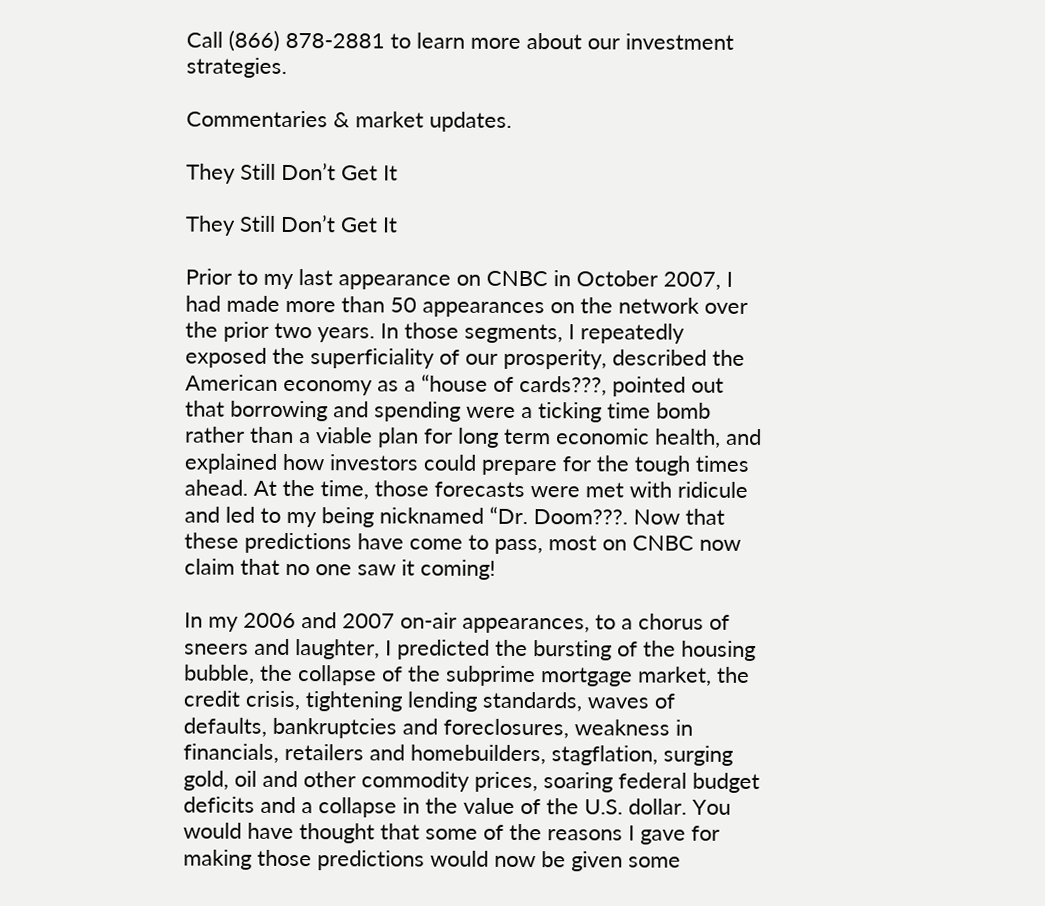Call (866) 878-2881 to learn more about our investment strategies.

Commentaries & market updates.

They Still Don’t Get It

They Still Don’t Get It

Prior to my last appearance on CNBC in October 2007, I had made more than 50 appearances on the network over the prior two years. In those segments, I repeatedly exposed the superficiality of our prosperity, described the American economy as a “house of cards???, pointed out that borrowing and spending were a ticking time bomb rather than a viable plan for long term economic health, and explained how investors could prepare for the tough times ahead. At the time, those forecasts were met with ridicule and led to my being nicknamed “Dr. Doom???. Now that these predictions have come to pass, most on CNBC now claim that no one saw it coming!

In my 2006 and 2007 on-air appearances, to a chorus of sneers and laughter, I predicted the bursting of the housing bubble, the collapse of the subprime mortgage market, the credit crisis, tightening lending standards, waves of defaults, bankruptcies and foreclosures, weakness in financials, retailers and homebuilders, stagflation, surging gold, oil and other commodity prices, soaring federal budget deficits and a collapse in the value of the U.S. dollar. You would have thought that some of the reasons I gave for making those predictions would now be given some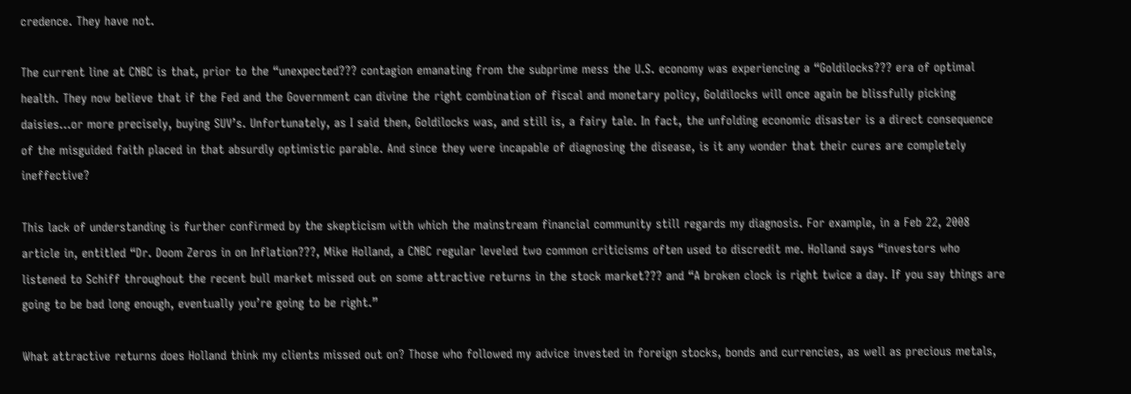credence. They have not.

The current line at CNBC is that, prior to the “unexpected??? contagion emanating from the subprime mess the U.S. economy was experiencing a “Goldilocks??? era of optimal health. They now believe that if the Fed and the Government can divine the right combination of fiscal and monetary policy, Goldilocks will once again be blissfully picking daisies…or more precisely, buying SUV’s. Unfortunately, as I said then, Goldilocks was, and still is, a fairy tale. In fact, the unfolding economic disaster is a direct consequence of the misguided faith placed in that absurdly optimistic parable. And since they were incapable of diagnosing the disease, is it any wonder that their cures are completely ineffective?

This lack of understanding is further confirmed by the skepticism with which the mainstream financial community still regards my diagnosis. For example, in a Feb 22, 2008 article in, entitled “Dr. Doom Zeros in on Inflation???, Mike Holland, a CNBC regular leveled two common criticisms often used to discredit me. Holland says “investors who listened to Schiff throughout the recent bull market missed out on some attractive returns in the stock market??? and “A broken clock is right twice a day. If you say things are going to be bad long enough, eventually you’re going to be right.”

What attractive returns does Holland think my clients missed out on? Those who followed my advice invested in foreign stocks, bonds and currencies, as well as precious metals,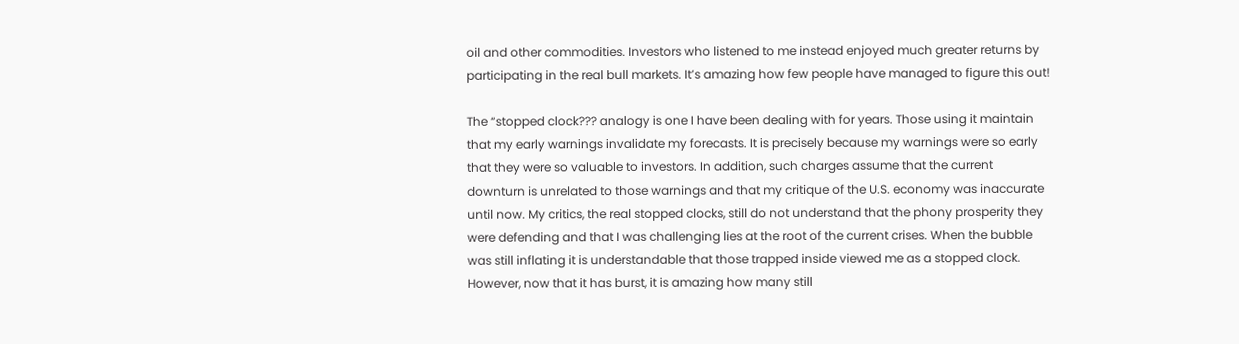oil and other commodities. Investors who listened to me instead enjoyed much greater returns by participating in the real bull markets. It’s amazing how few people have managed to figure this out!

The “stopped clock??? analogy is one I have been dealing with for years. Those using it maintain that my early warnings invalidate my forecasts. It is precisely because my warnings were so early that they were so valuable to investors. In addition, such charges assume that the current downturn is unrelated to those warnings and that my critique of the U.S. economy was inaccurate until now. My critics, the real stopped clocks, still do not understand that the phony prosperity they were defending and that I was challenging lies at the root of the current crises. When the bubble was still inflating it is understandable that those trapped inside viewed me as a stopped clock. However, now that it has burst, it is amazing how many still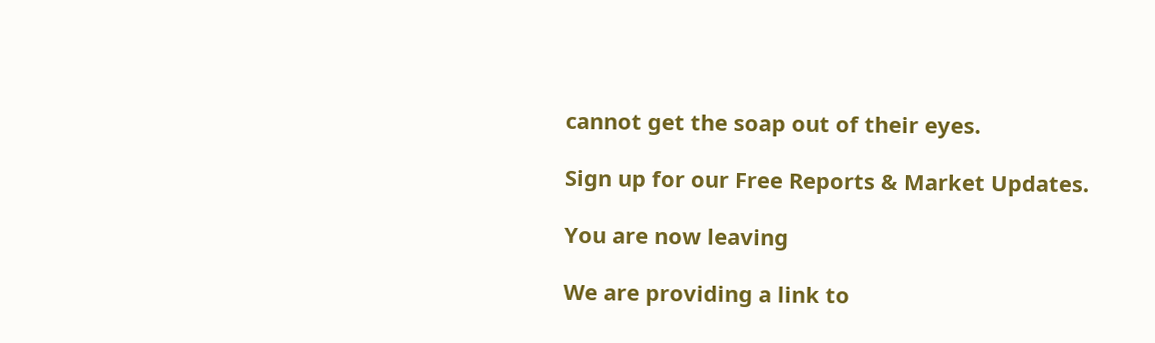cannot get the soap out of their eyes.

Sign up for our Free Reports & Market Updates.

You are now leaving

We are providing a link to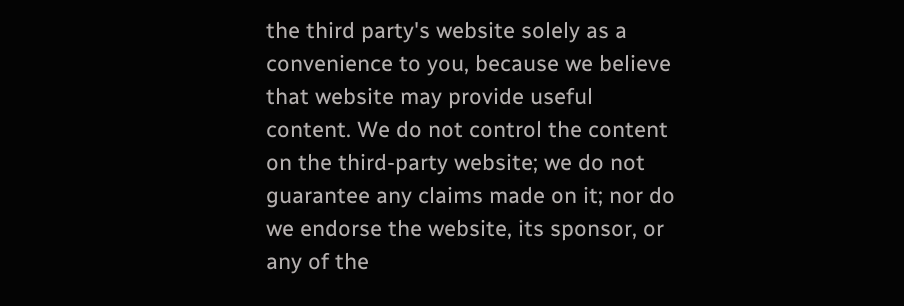the third party's website solely as a convenience to you, because we believe that website may provide useful content. We do not control the content on the third-party website; we do not guarantee any claims made on it; nor do we endorse the website, its sponsor, or any of the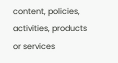content, policies, activities, products or services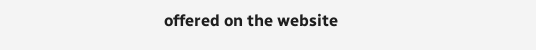offered on the website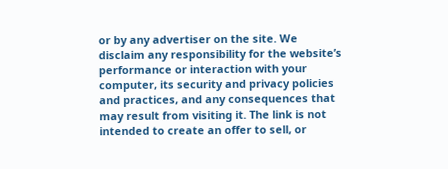or by any advertiser on the site. We disclaim any responsibility for the website’s performance or interaction with your computer, its security and privacy policies and practices, and any consequences that may result from visiting it. The link is not intended to create an offer to sell, or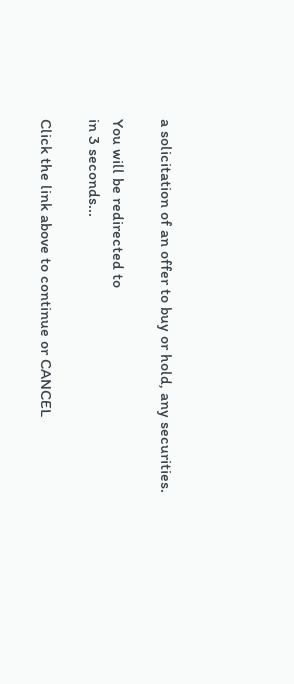a solicitation of an offer to buy or hold, any securities.

You will be redirected to
in 3 seconds...

Click the link above to continue or CANCEL